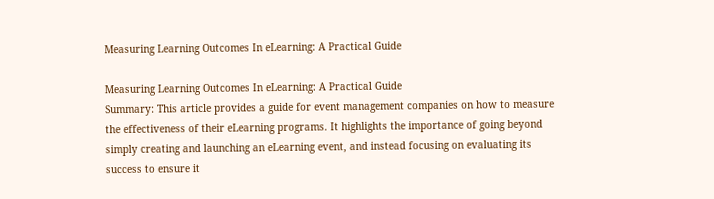Measuring Learning Outcomes In eLearning: A Practical Guide

Measuring Learning Outcomes In eLearning: A Practical Guide
Summary: This article provides a guide for event management companies on how to measure the effectiveness of their eLearning programs. It highlights the importance of going beyond simply creating and launching an eLearning event, and instead focusing on evaluating its success to ensure it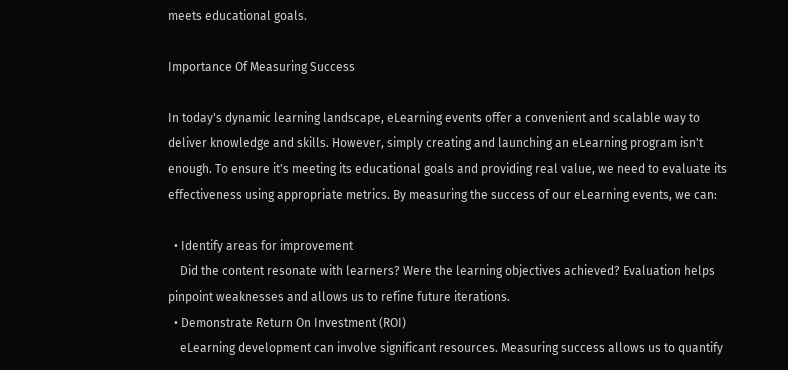meets educational goals.

Importance Of Measuring Success

In today's dynamic learning landscape, eLearning events offer a convenient and scalable way to deliver knowledge and skills. However, simply creating and launching an eLearning program isn't enough. To ensure it's meeting its educational goals and providing real value, we need to evaluate its effectiveness using appropriate metrics. By measuring the success of our eLearning events, we can:

  • Identify areas for improvement
    Did the content resonate with learners? Were the learning objectives achieved? Evaluation helps pinpoint weaknesses and allows us to refine future iterations.
  • Demonstrate Return On Investment (ROI)
    eLearning development can involve significant resources. Measuring success allows us to quantify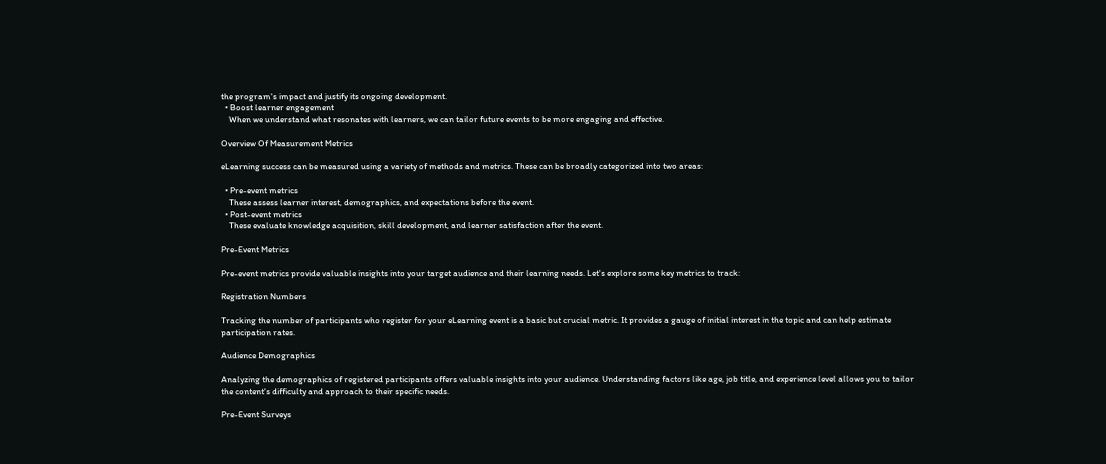the program's impact and justify its ongoing development.
  • Boost learner engagement
    When we understand what resonates with learners, we can tailor future events to be more engaging and effective.

Overview Of Measurement Metrics

eLearning success can be measured using a variety of methods and metrics. These can be broadly categorized into two areas:

  • Pre-event metrics
    These assess learner interest, demographics, and expectations before the event.
  • Post-event metrics
    These evaluate knowledge acquisition, skill development, and learner satisfaction after the event.

Pre-Event Metrics

Pre-event metrics provide valuable insights into your target audience and their learning needs. Let's explore some key metrics to track:

Registration Numbers

Tracking the number of participants who register for your eLearning event is a basic but crucial metric. It provides a gauge of initial interest in the topic and can help estimate participation rates.

Audience Demographics

Analyzing the demographics of registered participants offers valuable insights into your audience. Understanding factors like age, job title, and experience level allows you to tailor the content's difficulty and approach to their specific needs.

Pre-Event Surveys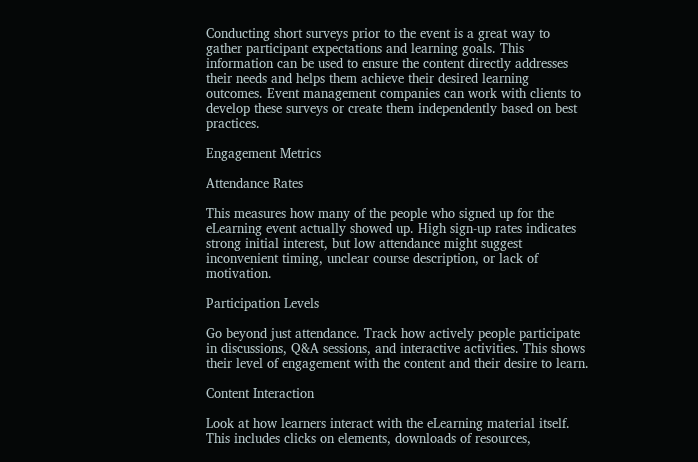Conducting short surveys prior to the event is a great way to gather participant expectations and learning goals. This information can be used to ensure the content directly addresses their needs and helps them achieve their desired learning outcomes. Event management companies can work with clients to develop these surveys or create them independently based on best practices.

Engagement Metrics

Attendance Rates

This measures how many of the people who signed up for the eLearning event actually showed up. High sign-up rates indicates strong initial interest, but low attendance might suggest inconvenient timing, unclear course description, or lack of motivation.

Participation Levels

Go beyond just attendance. Track how actively people participate in discussions, Q&A sessions, and interactive activities. This shows their level of engagement with the content and their desire to learn.

Content Interaction

Look at how learners interact with the eLearning material itself. This includes clicks on elements, downloads of resources,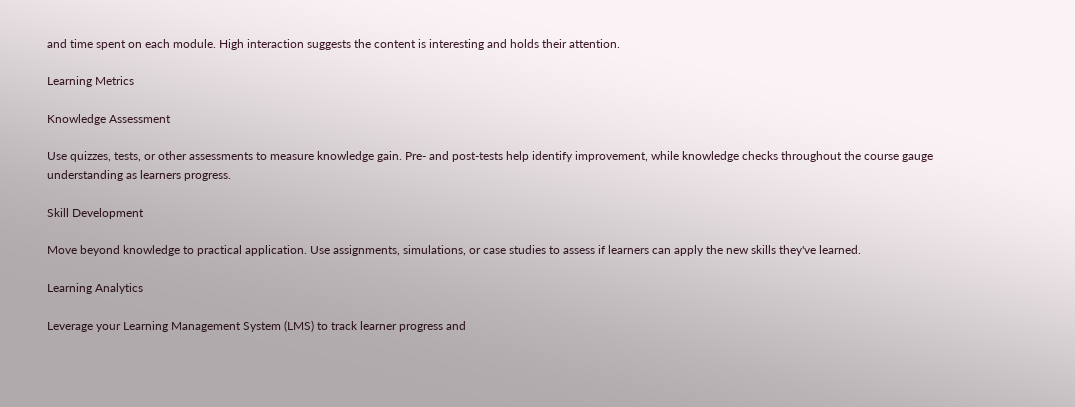and time spent on each module. High interaction suggests the content is interesting and holds their attention.

Learning Metrics

Knowledge Assessment

Use quizzes, tests, or other assessments to measure knowledge gain. Pre- and post-tests help identify improvement, while knowledge checks throughout the course gauge understanding as learners progress.

Skill Development

Move beyond knowledge to practical application. Use assignments, simulations, or case studies to assess if learners can apply the new skills they've learned.

Learning Analytics

Leverage your Learning Management System (LMS) to track learner progress and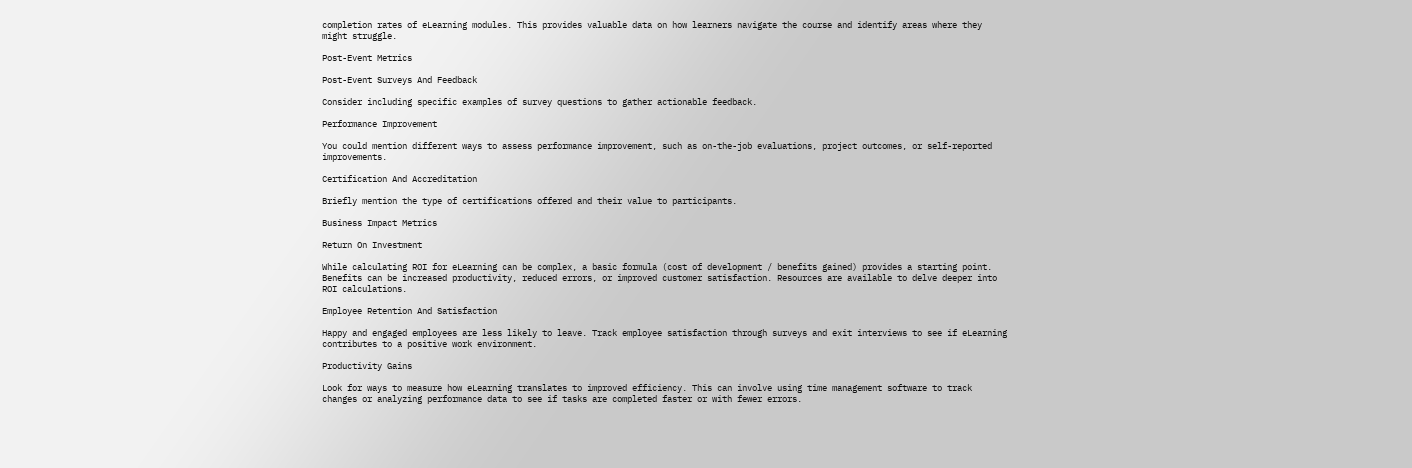completion rates of eLearning modules. This provides valuable data on how learners navigate the course and identify areas where they might struggle.

Post-Event Metrics

Post-Event Surveys And Feedback

Consider including specific examples of survey questions to gather actionable feedback.

Performance Improvement

You could mention different ways to assess performance improvement, such as on-the-job evaluations, project outcomes, or self-reported improvements.

Certification And Accreditation

Briefly mention the type of certifications offered and their value to participants.

Business Impact Metrics

Return On Investment

While calculating ROI for eLearning can be complex, a basic formula (cost of development / benefits gained) provides a starting point. Benefits can be increased productivity, reduced errors, or improved customer satisfaction. Resources are available to delve deeper into ROI calculations.

Employee Retention And Satisfaction

Happy and engaged employees are less likely to leave. Track employee satisfaction through surveys and exit interviews to see if eLearning contributes to a positive work environment.

Productivity Gains

Look for ways to measure how eLearning translates to improved efficiency. This can involve using time management software to track changes or analyzing performance data to see if tasks are completed faster or with fewer errors.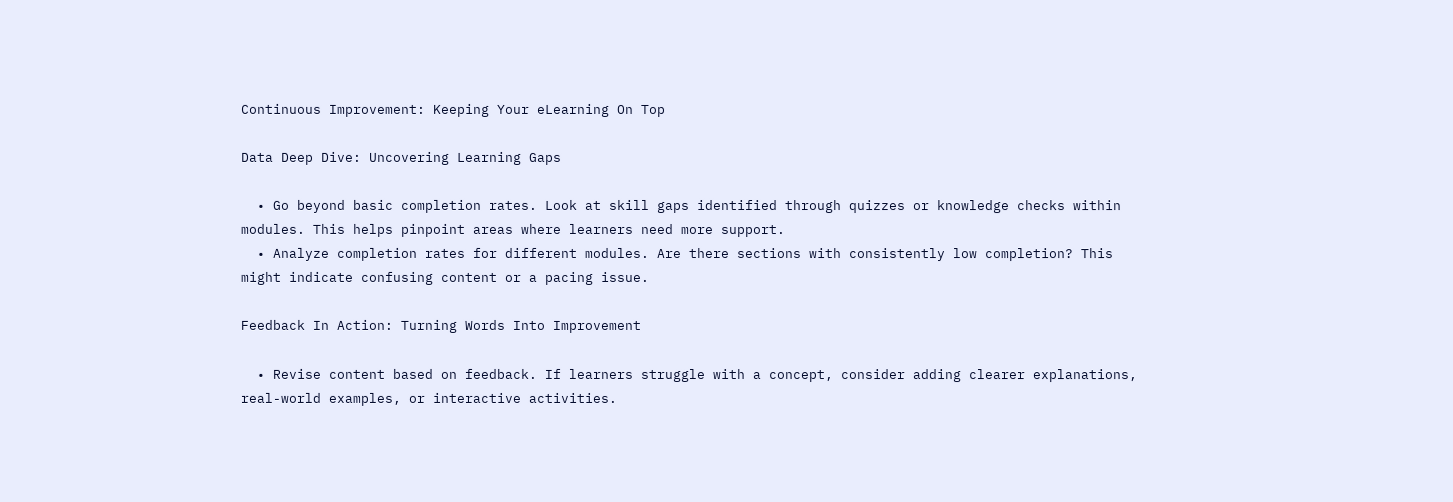Continuous Improvement: Keeping Your eLearning On Top

Data Deep Dive: Uncovering Learning Gaps

  • Go beyond basic completion rates. Look at skill gaps identified through quizzes or knowledge checks within modules. This helps pinpoint areas where learners need more support.
  • Analyze completion rates for different modules. Are there sections with consistently low completion? This might indicate confusing content or a pacing issue.

Feedback In Action: Turning Words Into Improvement

  • Revise content based on feedback. If learners struggle with a concept, consider adding clearer explanations, real-world examples, or interactive activities.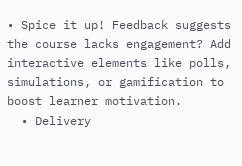• Spice it up! Feedback suggests the course lacks engagement? Add interactive elements like polls, simulations, or gamification to boost learner motivation.
  • Delivery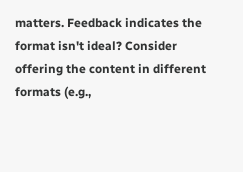matters. Feedback indicates the format isn't ideal? Consider offering the content in different formats (e.g.,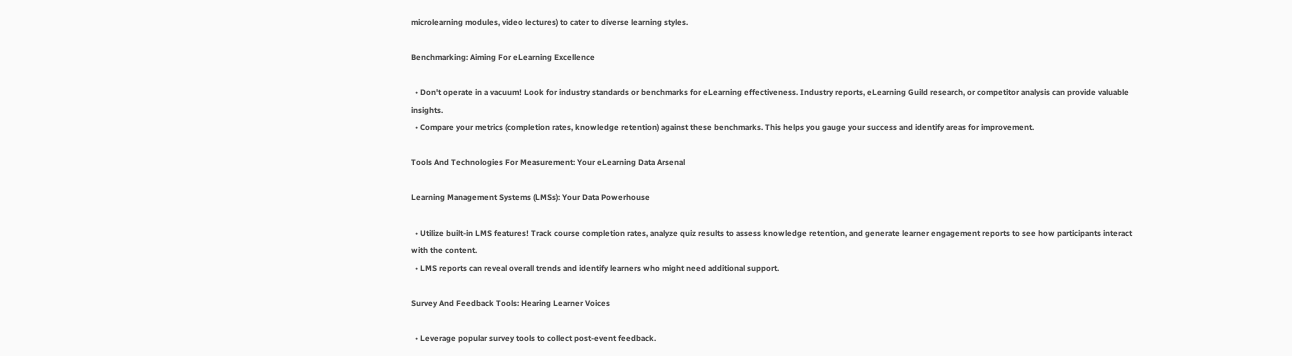microlearning modules, video lectures) to cater to diverse learning styles.

Benchmarking: Aiming For eLearning Excellence

  • Don't operate in a vacuum! Look for industry standards or benchmarks for eLearning effectiveness. Industry reports, eLearning Guild research, or competitor analysis can provide valuable insights.
  • Compare your metrics (completion rates, knowledge retention) against these benchmarks. This helps you gauge your success and identify areas for improvement.

Tools And Technologies For Measurement: Your eLearning Data Arsenal

Learning Management Systems (LMSs): Your Data Powerhouse

  • Utilize built-in LMS features! Track course completion rates, analyze quiz results to assess knowledge retention, and generate learner engagement reports to see how participants interact with the content.
  • LMS reports can reveal overall trends and identify learners who might need additional support.

Survey And Feedback Tools: Hearing Learner Voices

  • Leverage popular survey tools to collect post-event feedback.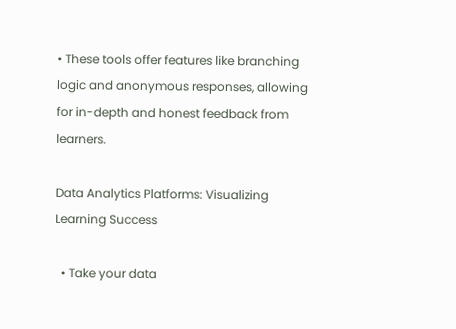• These tools offer features like branching logic and anonymous responses, allowing for in-depth and honest feedback from learners.

Data Analytics Platforms: Visualizing Learning Success

  • Take your data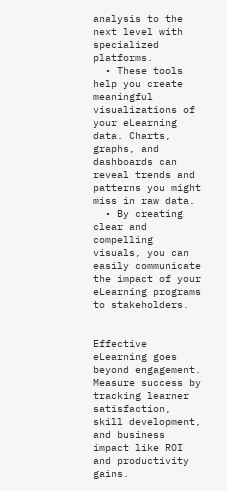analysis to the next level with specialized platforms.
  • These tools help you create meaningful visualizations of your eLearning data. Charts, graphs, and dashboards can reveal trends and patterns you might miss in raw data.
  • By creating clear and compelling visuals, you can easily communicate the impact of your eLearning programs to stakeholders.


Effective eLearning goes beyond engagement. Measure success by tracking learner satisfaction, skill development, and business impact like ROI and productivity gains.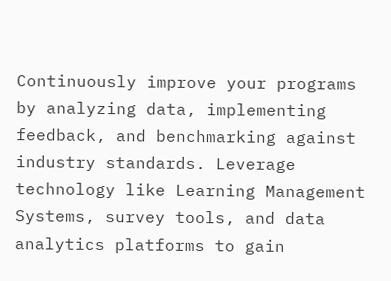Continuously improve your programs by analyzing data, implementing feedback, and benchmarking against industry standards. Leverage technology like Learning Management Systems, survey tools, and data analytics platforms to gain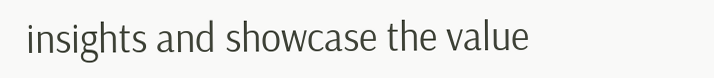insights and showcase the value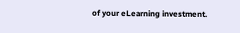of your eLearning investment.